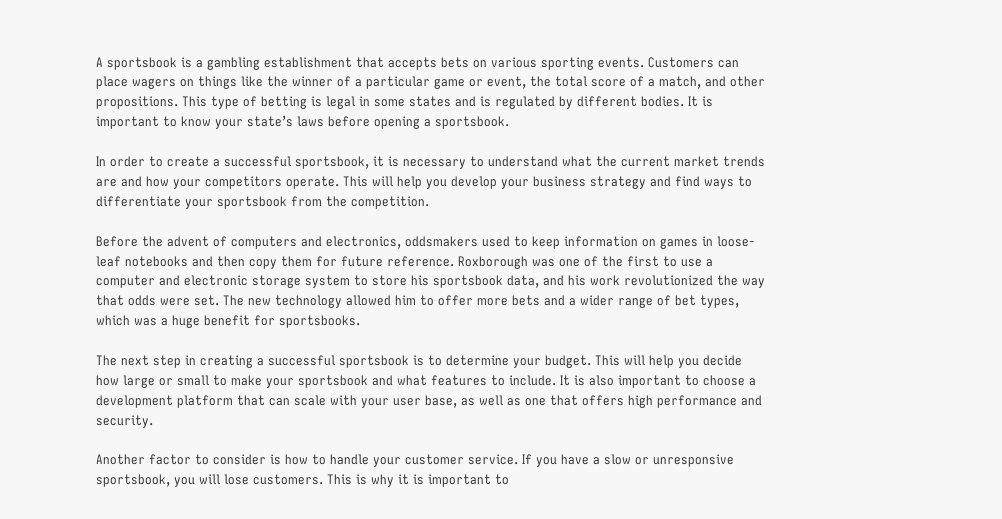A sportsbook is a gambling establishment that accepts bets on various sporting events. Customers can place wagers on things like the winner of a particular game or event, the total score of a match, and other propositions. This type of betting is legal in some states and is regulated by different bodies. It is important to know your state’s laws before opening a sportsbook.

In order to create a successful sportsbook, it is necessary to understand what the current market trends are and how your competitors operate. This will help you develop your business strategy and find ways to differentiate your sportsbook from the competition.

Before the advent of computers and electronics, oddsmakers used to keep information on games in loose-leaf notebooks and then copy them for future reference. Roxborough was one of the first to use a computer and electronic storage system to store his sportsbook data, and his work revolutionized the way that odds were set. The new technology allowed him to offer more bets and a wider range of bet types, which was a huge benefit for sportsbooks.

The next step in creating a successful sportsbook is to determine your budget. This will help you decide how large or small to make your sportsbook and what features to include. It is also important to choose a development platform that can scale with your user base, as well as one that offers high performance and security.

Another factor to consider is how to handle your customer service. If you have a slow or unresponsive sportsbook, you will lose customers. This is why it is important to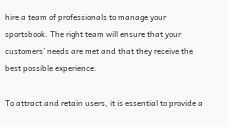hire a team of professionals to manage your sportsbook. The right team will ensure that your customers’ needs are met and that they receive the best possible experience.

To attract and retain users, it is essential to provide a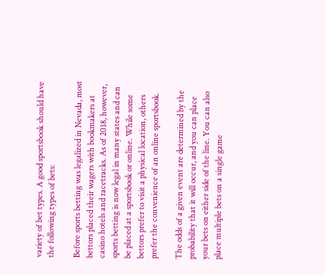variety of bet types. A good sportsbook should have the following types of bets:

Before sports betting was legalized in Nevada, most bettors placed their wagers with bookmakers at casino hotels and racetracks. As of 2018, however, sports betting is now legal in many states and can be placed at a sportsbook or online. While some bettors prefer to visit a physical location, others prefer the convenience of an online sportsbook.

The odds of a given event are determined by the probability that it will occur, and you can place your bets on either side of the line. You can also place multiple bets on a single game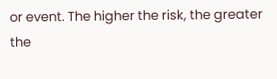or event. The higher the risk, the greater the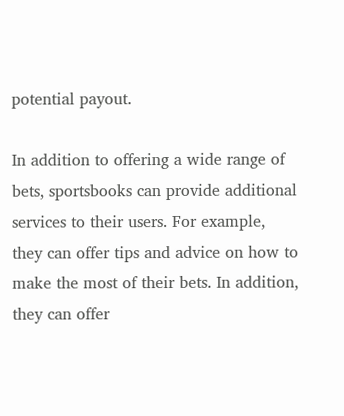potential payout.

In addition to offering a wide range of bets, sportsbooks can provide additional services to their users. For example, they can offer tips and advice on how to make the most of their bets. In addition, they can offer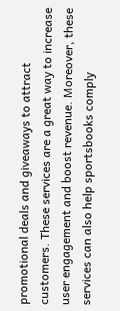promotional deals and giveaways to attract customers. These services are a great way to increase user engagement and boost revenue. Moreover, these services can also help sportsbooks comply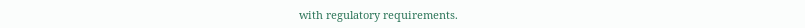with regulatory requirements.